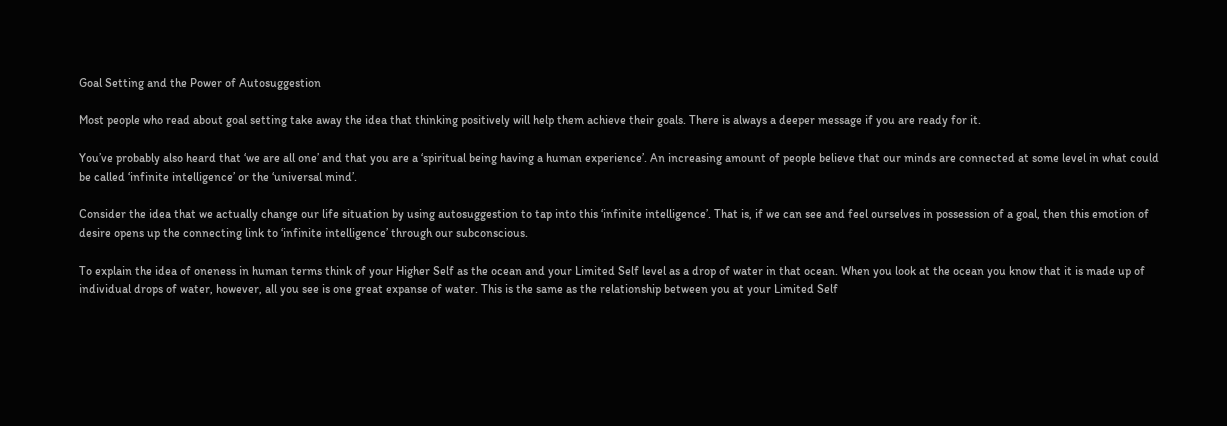Goal Setting and the Power of Autosuggestion

Most people who read about goal setting take away the idea that thinking positively will help them achieve their goals. There is always a deeper message if you are ready for it.

You’ve probably also heard that ‘we are all one’ and that you are a ‘spiritual being having a human experience’. An increasing amount of people believe that our minds are connected at some level in what could be called ‘infinite intelligence’ or the ‘universal mind’.

Consider the idea that we actually change our life situation by using autosuggestion to tap into this ‘infinite intelligence’. That is, if we can see and feel ourselves in possession of a goal, then this emotion of desire opens up the connecting link to ‘infinite intelligence’ through our subconscious.

To explain the idea of oneness in human terms think of your Higher Self as the ocean and your Limited Self level as a drop of water in that ocean. When you look at the ocean you know that it is made up of individual drops of water, however, all you see is one great expanse of water. This is the same as the relationship between you at your Limited Self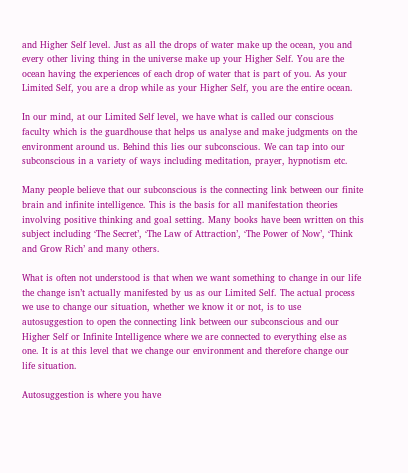and Higher Self level. Just as all the drops of water make up the ocean, you and every other living thing in the universe make up your Higher Self. You are the ocean having the experiences of each drop of water that is part of you. As your Limited Self, you are a drop while as your Higher Self, you are the entire ocean.

In our mind, at our Limited Self level, we have what is called our conscious faculty which is the guardhouse that helps us analyse and make judgments on the environment around us. Behind this lies our subconscious. We can tap into our subconscious in a variety of ways including meditation, prayer, hypnotism etc.

Many people believe that our subconscious is the connecting link between our finite brain and infinite intelligence. This is the basis for all manifestation theories involving positive thinking and goal setting. Many books have been written on this subject including ‘The Secret’, ‘The Law of Attraction’, ‘The Power of Now’, ‘Think and Grow Rich’ and many others.

What is often not understood is that when we want something to change in our life the change isn’t actually manifested by us as our Limited Self. The actual process we use to change our situation, whether we know it or not, is to use autosuggestion to open the connecting link between our subconscious and our Higher Self or Infinite Intelligence where we are connected to everything else as one. It is at this level that we change our environment and therefore change our life situation.

Autosuggestion is where you have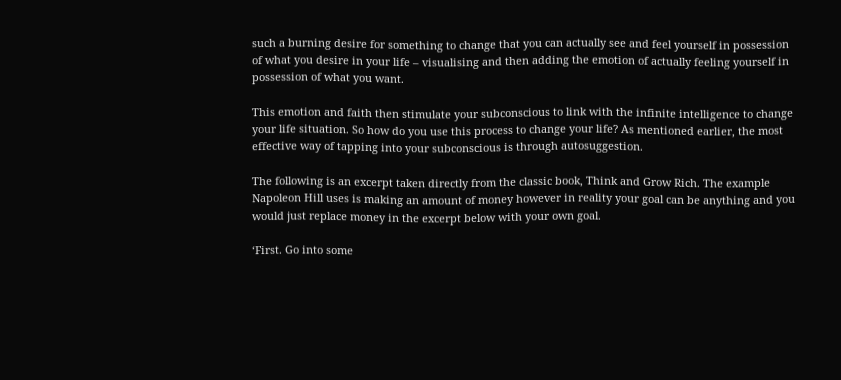such a burning desire for something to change that you can actually see and feel yourself in possession of what you desire in your life – visualising and then adding the emotion of actually feeling yourself in possession of what you want.

This emotion and faith then stimulate your subconscious to link with the infinite intelligence to change your life situation. So how do you use this process to change your life? As mentioned earlier, the most effective way of tapping into your subconscious is through autosuggestion.

The following is an excerpt taken directly from the classic book, Think and Grow Rich. The example Napoleon Hill uses is making an amount of money however in reality your goal can be anything and you would just replace money in the excerpt below with your own goal.

‘First. Go into some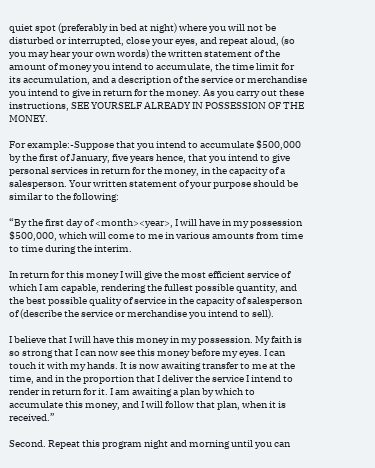quiet spot (preferably in bed at night) where you will not be disturbed or interrupted, close your eyes, and repeat aloud, (so you may hear your own words) the written statement of the amount of money you intend to accumulate, the time limit for its accumulation, and a description of the service or merchandise you intend to give in return for the money. As you carry out these instructions, SEE YOURSELF ALREADY IN POSSESSION OF THE MONEY.

For example:-Suppose that you intend to accumulate $500,000 by the first of January, five years hence, that you intend to give personal services in return for the money, in the capacity of a salesperson. Your written statement of your purpose should be similar to the following:

“By the first day of <month><year>, I will have in my possession $500,000, which will come to me in various amounts from time to time during the interim.

In return for this money I will give the most efficient service of which I am capable, rendering the fullest possible quantity, and the best possible quality of service in the capacity of salesperson of (describe the service or merchandise you intend to sell).

I believe that I will have this money in my possession. My faith is so strong that I can now see this money before my eyes. I can touch it with my hands. It is now awaiting transfer to me at the time, and in the proportion that I deliver the service I intend to render in return for it. I am awaiting a plan by which to accumulate this money, and I will follow that plan, when it is received.”

Second. Repeat this program night and morning until you can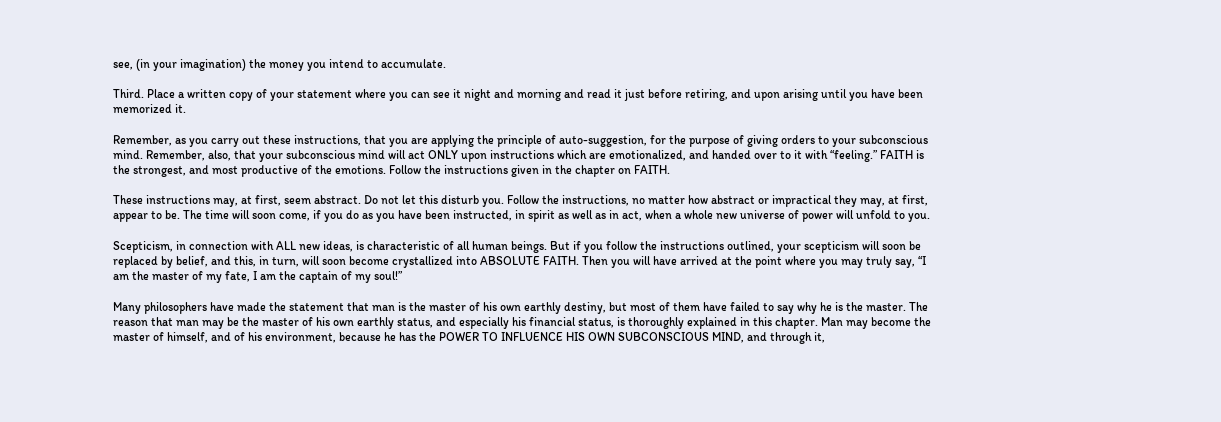see, (in your imagination) the money you intend to accumulate.

Third. Place a written copy of your statement where you can see it night and morning and read it just before retiring, and upon arising until you have been memorized it.

Remember, as you carry out these instructions, that you are applying the principle of auto-suggestion, for the purpose of giving orders to your subconscious mind. Remember, also, that your subconscious mind will act ONLY upon instructions which are emotionalized, and handed over to it with “feeling.” FAITH is the strongest, and most productive of the emotions. Follow the instructions given in the chapter on FAITH.

These instructions may, at first, seem abstract. Do not let this disturb you. Follow the instructions, no matter how abstract or impractical they may, at first, appear to be. The time will soon come, if you do as you have been instructed, in spirit as well as in act, when a whole new universe of power will unfold to you.

Scepticism, in connection with ALL new ideas, is characteristic of all human beings. But if you follow the instructions outlined, your scepticism will soon be replaced by belief, and this, in turn, will soon become crystallized into ABSOLUTE FAITH. Then you will have arrived at the point where you may truly say, “I am the master of my fate, I am the captain of my soul!”

Many philosophers have made the statement that man is the master of his own earthly destiny, but most of them have failed to say why he is the master. The reason that man may be the master of his own earthly status, and especially his financial status, is thoroughly explained in this chapter. Man may become the master of himself, and of his environment, because he has the POWER TO INFLUENCE HIS OWN SUBCONSCIOUS MIND, and through it,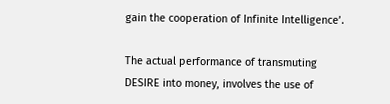gain the cooperation of Infinite Intelligence’.

The actual performance of transmuting DESIRE into money, involves the use of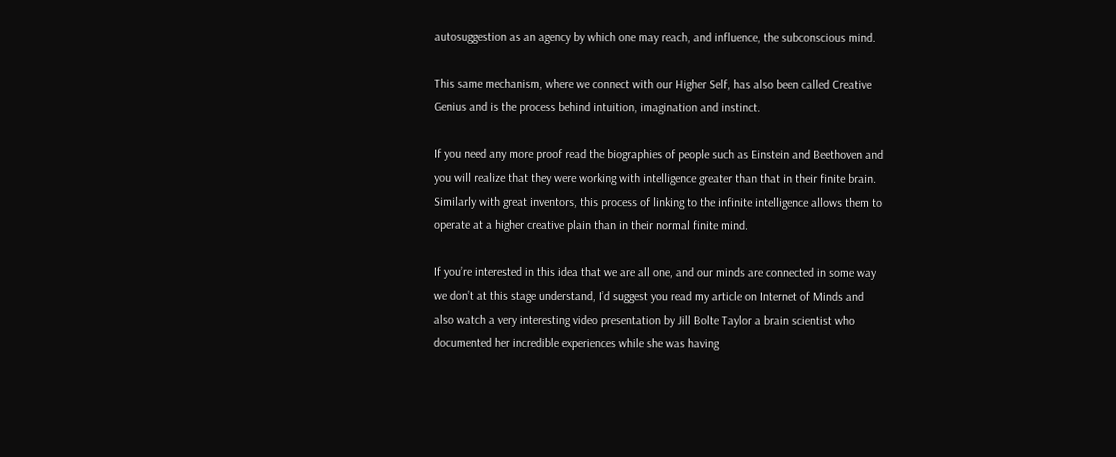autosuggestion as an agency by which one may reach, and influence, the subconscious mind.

This same mechanism, where we connect with our Higher Self, has also been called Creative Genius and is the process behind intuition, imagination and instinct.

If you need any more proof read the biographies of people such as Einstein and Beethoven and you will realize that they were working with intelligence greater than that in their finite brain. Similarly with great inventors, this process of linking to the infinite intelligence allows them to operate at a higher creative plain than in their normal finite mind.

If you’re interested in this idea that we are all one, and our minds are connected in some way we don’t at this stage understand, I’d suggest you read my article on Internet of Minds and also watch a very interesting video presentation by Jill Bolte Taylor a brain scientist who documented her incredible experiences while she was having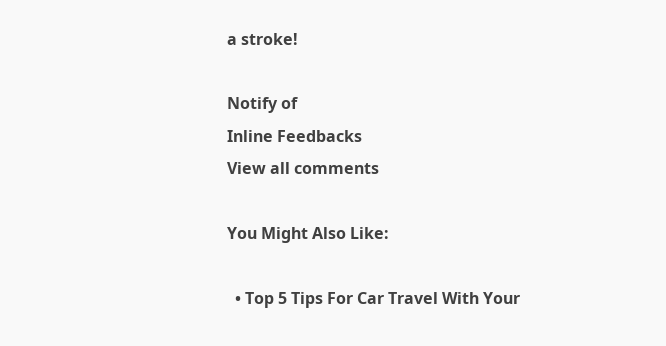a stroke!

Notify of
Inline Feedbacks
View all comments

You Might Also Like:

  • Top 5 Tips For Car Travel With Your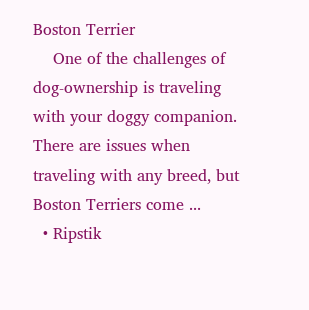Boston Terrier
    One of the challenges of dog-ownership is traveling with your doggy companion. There are issues when traveling with any breed, but Boston Terriers come ...
  • Ripstik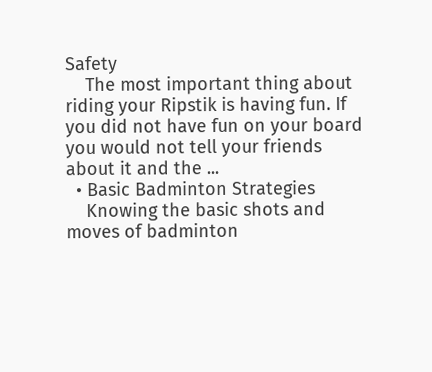Safety
    The most important thing about riding your Ripstik is having fun. If you did not have fun on your board you would not tell your friends about it and the ...
  • Basic Badminton Strategies
    Knowing the basic shots and moves of badminton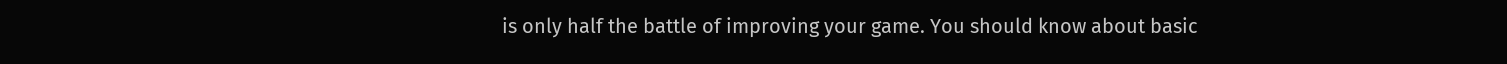is only half the battle of improving your game. You should know about basic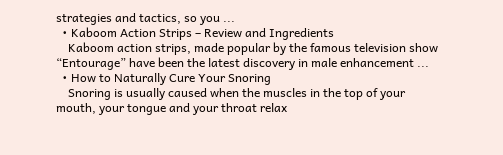strategies and tactics, so you ...
  • Kaboom Action Strips – Review and Ingredients
    Kaboom action strips, made popular by the famous television show “Entourage” have been the latest discovery in male enhancement ...
  • How to Naturally Cure Your Snoring
    Snoring is usually caused when the muscles in the top of your mouth, your tongue and your throat relax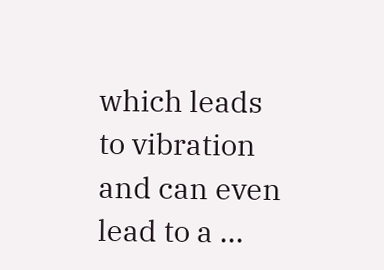which leads to vibration and can even lead to a ...